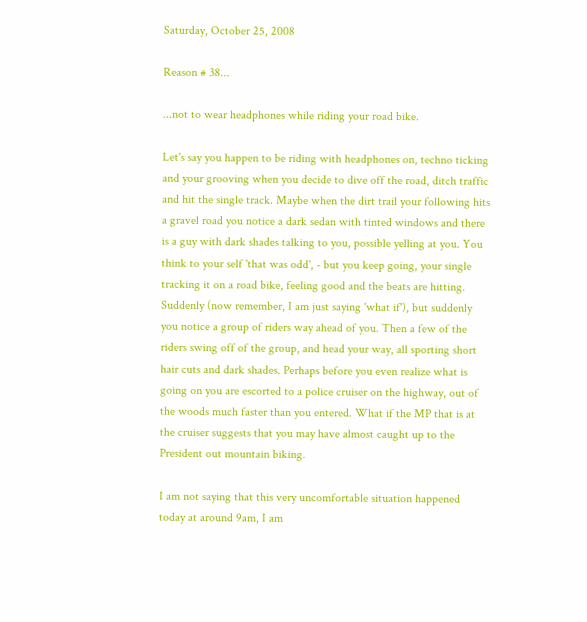Saturday, October 25, 2008

Reason # 38...

...not to wear headphones while riding your road bike.

Let's say you happen to be riding with headphones on, techno ticking and your grooving when you decide to dive off the road, ditch traffic and hit the single track. Maybe when the dirt trail your following hits a gravel road you notice a dark sedan with tinted windows and there is a guy with dark shades talking to you, possible yelling at you. You think to your self 'that was odd', - but you keep going, your single tracking it on a road bike, feeling good and the beats are hitting. Suddenly (now remember, I am just saying 'what if'), but suddenly you notice a group of riders way ahead of you. Then a few of the riders swing off of the group, and head your way, all sporting short hair cuts and dark shades. Perhaps before you even realize what is going on you are escorted to a police cruiser on the highway, out of the woods much faster than you entered. What if the MP that is at the cruiser suggests that you may have almost caught up to the President out mountain biking.

I am not saying that this very uncomfortable situation happened today at around 9am, I am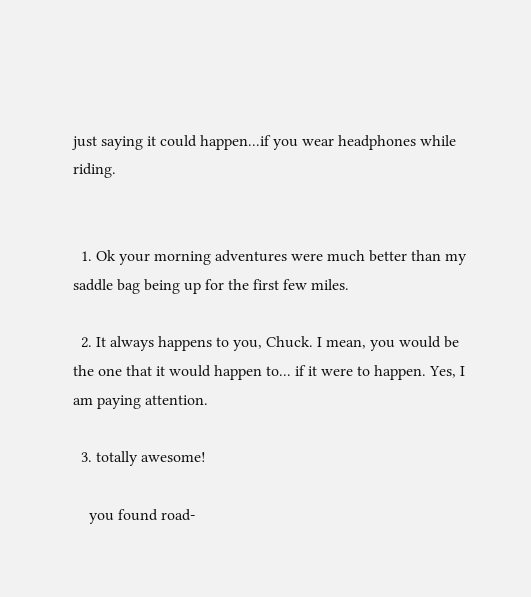just saying it could happen...if you wear headphones while riding.


  1. Ok your morning adventures were much better than my saddle bag being up for the first few miles.

  2. It always happens to you, Chuck. I mean, you would be the one that it would happen to... if it were to happen. Yes, I am paying attention.

  3. totally awesome!

    you found road-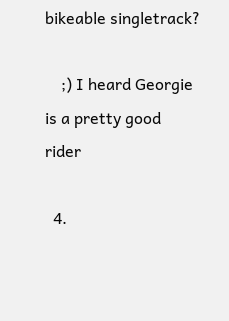bikeable singletrack?

    ;) I heard Georgie is a pretty good rider

  4.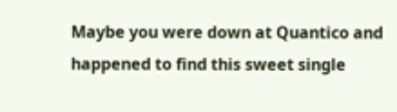Maybe you were down at Quantico and happened to find this sweet single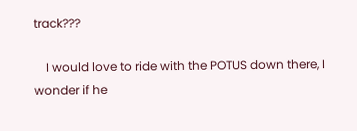track???

    I would love to ride with the POTUS down there, I wonder if he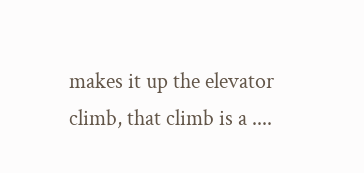makes it up the elevator climb, that climb is a ....